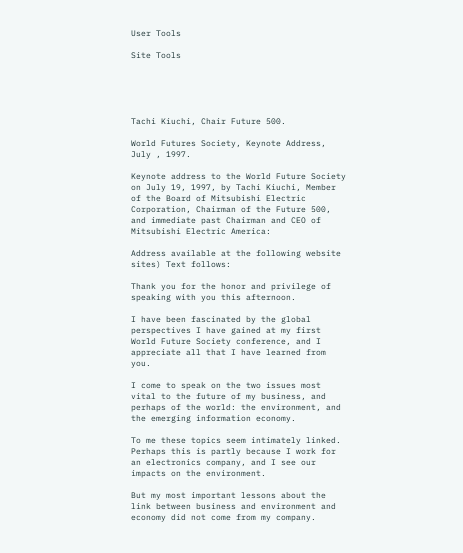User Tools

Site Tools





Tachi Kiuchi, Chair Future 500.

World Futures Society, Keynote Address, July , 1997.

Keynote address to the World Future Society on July 19, 1997, by Tachi Kiuchi, Member of the Board of Mitsubishi Electric Corporation, Chairman of the Future 500, and immediate past Chairman and CEO of Mitsubishi Electric America:

Address available at the following website sites) Text follows:

Thank you for the honor and privilege of speaking with you this afternoon.

I have been fascinated by the global perspectives I have gained at my first World Future Society conference, and I appreciate all that I have learned from you.

I come to speak on the two issues most vital to the future of my business, and perhaps of the world: the environment, and the emerging information economy.

To me these topics seem intimately linked. Perhaps this is partly because I work for an electronics company, and I see our impacts on the environment.

But my most important lessons about the link between business and environment and economy did not come from my company.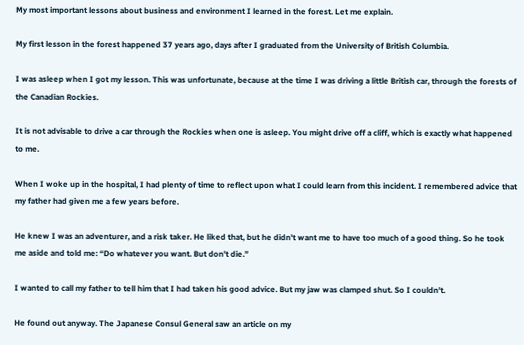My most important lessons about business and environment I learned in the forest. Let me explain.

My first lesson in the forest happened 37 years ago, days after I graduated from the University of British Columbia.

I was asleep when I got my lesson. This was unfortunate, because at the time I was driving a little British car, through the forests of the Canadian Rockies.

It is not advisable to drive a car through the Rockies when one is asleep. You might drive off a cliff, which is exactly what happened to me.

When I woke up in the hospital, I had plenty of time to reflect upon what I could learn from this incident. I remembered advice that my father had given me a few years before.

He knew I was an adventurer, and a risk taker. He liked that, but he didn't want me to have too much of a good thing. So he took me aside and told me: “Do whatever you want. But don't die.”

I wanted to call my father to tell him that I had taken his good advice. But my jaw was clamped shut. So I couldn't.

He found out anyway. The Japanese Consul General saw an article on my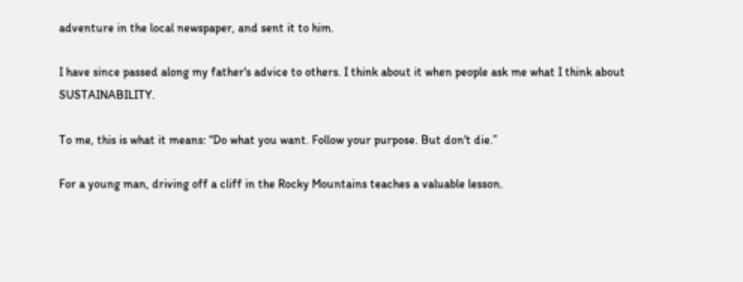adventure in the local newspaper, and sent it to him.

I have since passed along my father's advice to others. I think about it when people ask me what I think about SUSTAINABILITY.

To me, this is what it means: “Do what you want. Follow your purpose. But don't die.”

For a young man, driving off a cliff in the Rocky Mountains teaches a valuable lesson.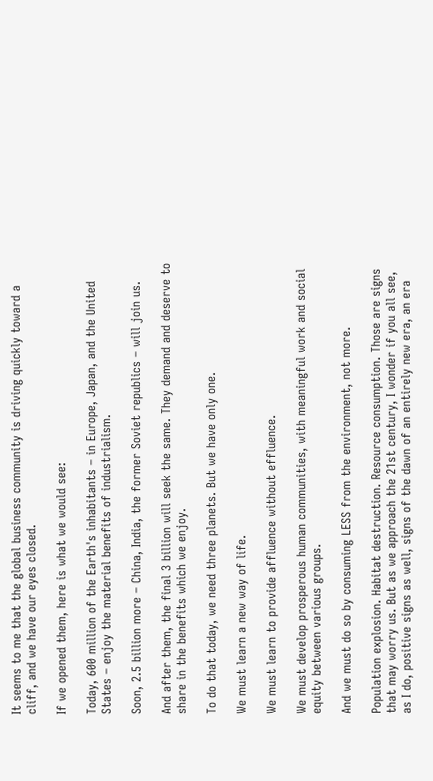It seems to me that the global business community is driving quickly toward a cliff, and we have our eyes closed.

If we opened them, here is what we would see:

Today, 600 million of the Earth's inhabitants – in Europe, Japan, and the United States – enjoy the material benefits of industrialism.

Soon, 2.5 billion more – China, India, the former Soviet republics – will join us.

And after them, the final 3 billion will seek the same. They demand and deserve to share in the benefits which we enjoy.

To do that today, we need three planets. But we have only one.

We must learn a new way of life.

We must learn to provide affluence without effluence.

We must develop prosperous human communities, with meaningful work and social equity between various groups.

And we must do so by consuming LESS from the environment, not more.

Population explosion. Habitat destruction. Resource consumption. Those are signs that may worry us. But as we approach the 21st century, I wonder if you all see, as I do, positive signs as well, signs of the dawn of an entirely new era, an era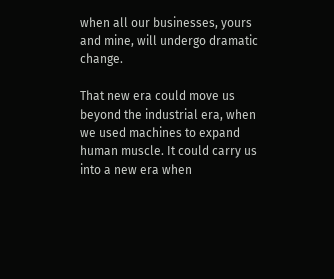when all our businesses, yours and mine, will undergo dramatic change.

That new era could move us beyond the industrial era, when we used machines to expand human muscle. It could carry us into a new era when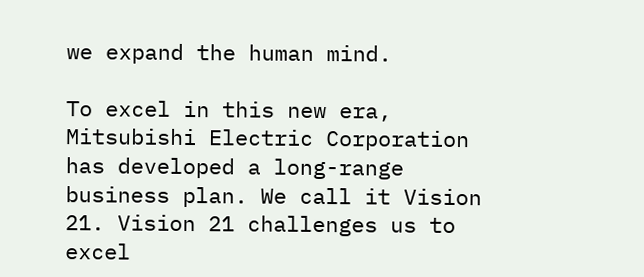we expand the human mind.

To excel in this new era, Mitsubishi Electric Corporation has developed a long-range business plan. We call it Vision 21. Vision 21 challenges us to excel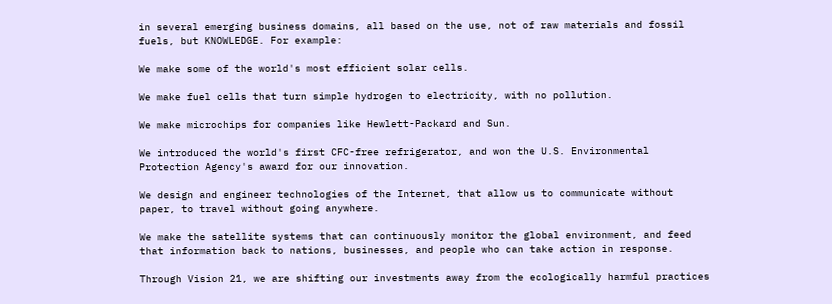in several emerging business domains, all based on the use, not of raw materials and fossil fuels, but KNOWLEDGE. For example:

We make some of the world's most efficient solar cells.

We make fuel cells that turn simple hydrogen to electricity, with no pollution.

We make microchips for companies like Hewlett-Packard and Sun.

We introduced the world's first CFC-free refrigerator, and won the U.S. Environmental Protection Agency's award for our innovation.

We design and engineer technologies of the Internet, that allow us to communicate without paper, to travel without going anywhere.

We make the satellite systems that can continuously monitor the global environment, and feed that information back to nations, businesses, and people who can take action in response.

Through Vision 21, we are shifting our investments away from the ecologically harmful practices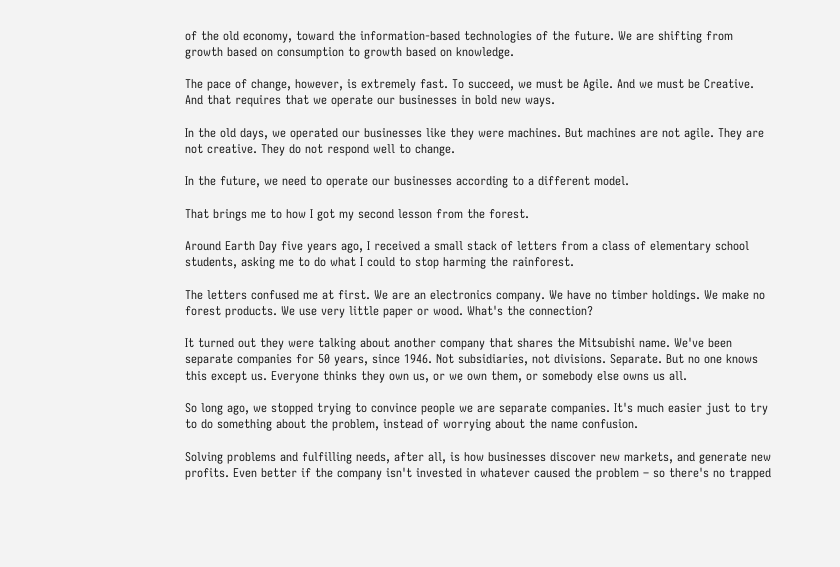of the old economy, toward the information-based technologies of the future. We are shifting from growth based on consumption to growth based on knowledge.

The pace of change, however, is extremely fast. To succeed, we must be Agile. And we must be Creative. And that requires that we operate our businesses in bold new ways.

In the old days, we operated our businesses like they were machines. But machines are not agile. They are not creative. They do not respond well to change.

In the future, we need to operate our businesses according to a different model.

That brings me to how I got my second lesson from the forest.

Around Earth Day five years ago, I received a small stack of letters from a class of elementary school students, asking me to do what I could to stop harming the rainforest.

The letters confused me at first. We are an electronics company. We have no timber holdings. We make no forest products. We use very little paper or wood. What's the connection?

It turned out they were talking about another company that shares the Mitsubishi name. We've been separate companies for 50 years, since 1946. Not subsidiaries, not divisions. Separate. But no one knows this except us. Everyone thinks they own us, or we own them, or somebody else owns us all.

So long ago, we stopped trying to convince people we are separate companies. It's much easier just to try to do something about the problem, instead of worrying about the name confusion.

Solving problems and fulfilling needs, after all, is how businesses discover new markets, and generate new profits. Even better if the company isn't invested in whatever caused the problem – so there's no trapped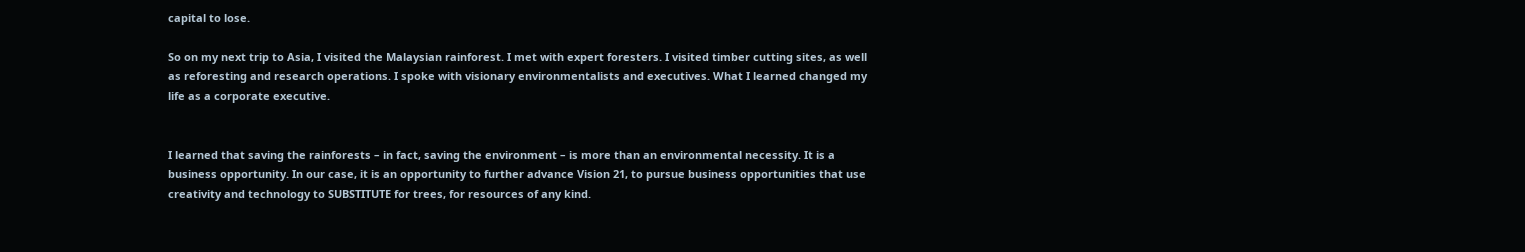capital to lose.

So on my next trip to Asia, I visited the Malaysian rainforest. I met with expert foresters. I visited timber cutting sites, as well as reforesting and research operations. I spoke with visionary environmentalists and executives. What I learned changed my life as a corporate executive.


I learned that saving the rainforests – in fact, saving the environment – is more than an environmental necessity. It is a business opportunity. In our case, it is an opportunity to further advance Vision 21, to pursue business opportunities that use creativity and technology to SUBSTITUTE for trees, for resources of any kind.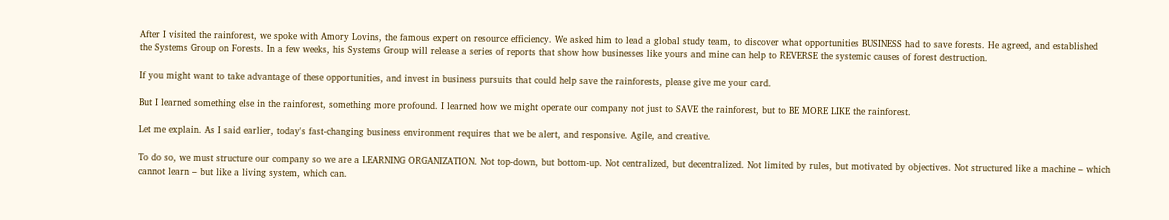After I visited the rainforest, we spoke with Amory Lovins, the famous expert on resource efficiency. We asked him to lead a global study team, to discover what opportunities BUSINESS had to save forests. He agreed, and established the Systems Group on Forests. In a few weeks, his Systems Group will release a series of reports that show how businesses like yours and mine can help to REVERSE the systemic causes of forest destruction.

If you might want to take advantage of these opportunities, and invest in business pursuits that could help save the rainforests, please give me your card.

But I learned something else in the rainforest, something more profound. I learned how we might operate our company not just to SAVE the rainforest, but to BE MORE LIKE the rainforest.

Let me explain. As I said earlier, today's fast-changing business environment requires that we be alert, and responsive. Agile, and creative.

To do so, we must structure our company so we are a LEARNING ORGANIZATION. Not top-down, but bottom-up. Not centralized, but decentralized. Not limited by rules, but motivated by objectives. Not structured like a machine – which cannot learn – but like a living system, which can.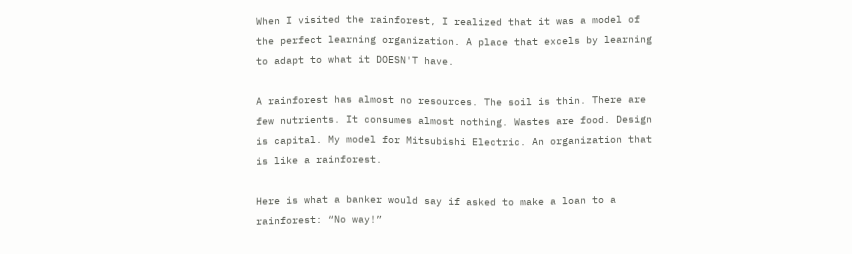When I visited the rainforest, I realized that it was a model of the perfect learning organization. A place that excels by learning to adapt to what it DOESN'T have.

A rainforest has almost no resources. The soil is thin. There are few nutrients. It consumes almost nothing. Wastes are food. Design is capital. My model for Mitsubishi Electric. An organization that is like a rainforest.

Here is what a banker would say if asked to make a loan to a rainforest: “No way!”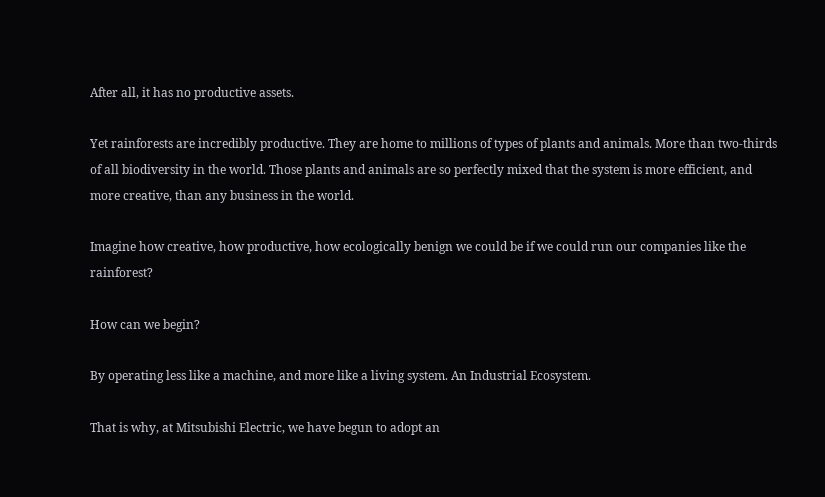After all, it has no productive assets.

Yet rainforests are incredibly productive. They are home to millions of types of plants and animals. More than two-thirds of all biodiversity in the world. Those plants and animals are so perfectly mixed that the system is more efficient, and more creative, than any business in the world.

Imagine how creative, how productive, how ecologically benign we could be if we could run our companies like the rainforest?

How can we begin?

By operating less like a machine, and more like a living system. An Industrial Ecosystem.

That is why, at Mitsubishi Electric, we have begun to adopt an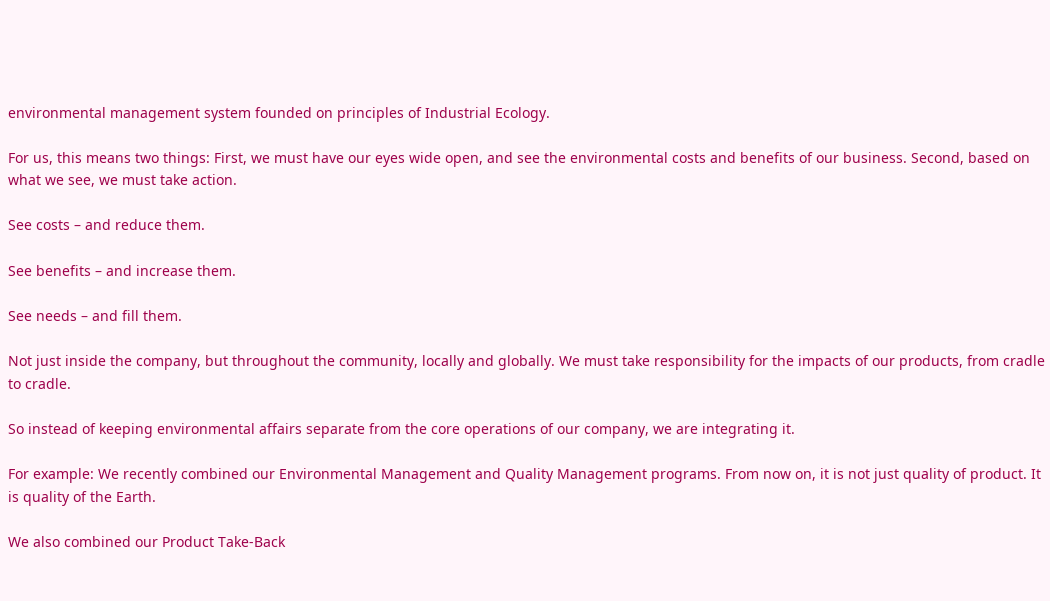environmental management system founded on principles of Industrial Ecology.

For us, this means two things: First, we must have our eyes wide open, and see the environmental costs and benefits of our business. Second, based on what we see, we must take action.

See costs – and reduce them.

See benefits – and increase them.

See needs – and fill them.

Not just inside the company, but throughout the community, locally and globally. We must take responsibility for the impacts of our products, from cradle to cradle.

So instead of keeping environmental affairs separate from the core operations of our company, we are integrating it.

For example: We recently combined our Environmental Management and Quality Management programs. From now on, it is not just quality of product. It is quality of the Earth.

We also combined our Product Take-Back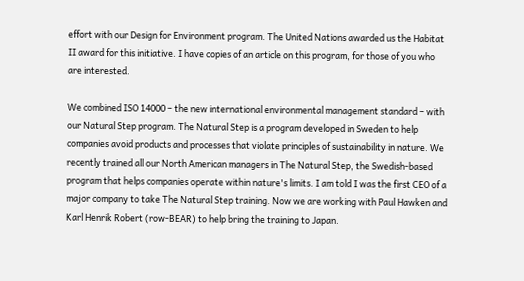effort with our Design for Environment program. The United Nations awarded us the Habitat II award for this initiative. I have copies of an article on this program, for those of you who are interested.

We combined ISO 14000 – the new international environmental management standard – with our Natural Step program. The Natural Step is a program developed in Sweden to help companies avoid products and processes that violate principles of sustainability in nature. We recently trained all our North American managers in The Natural Step, the Swedish-based program that helps companies operate within nature's limits. I am told I was the first CEO of a major company to take The Natural Step training. Now we are working with Paul Hawken and Karl Henrik Robert (row-BEAR) to help bring the training to Japan.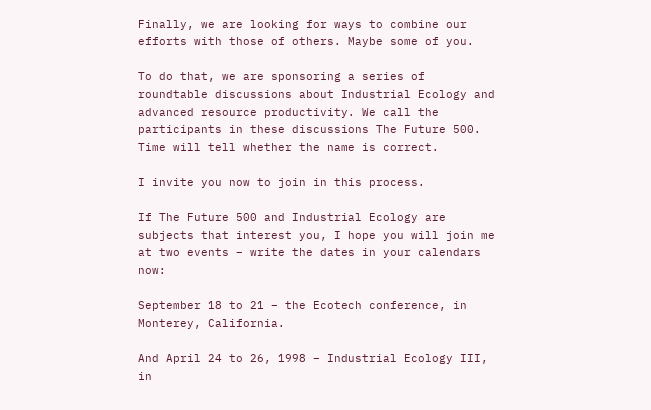Finally, we are looking for ways to combine our efforts with those of others. Maybe some of you.

To do that, we are sponsoring a series of roundtable discussions about Industrial Ecology and advanced resource productivity. We call the participants in these discussions The Future 500. Time will tell whether the name is correct.

I invite you now to join in this process.

If The Future 500 and Industrial Ecology are subjects that interest you, I hope you will join me at two events – write the dates in your calendars now:

September 18 to 21 – the Ecotech conference, in Monterey, California.

And April 24 to 26, 1998 – Industrial Ecology III, in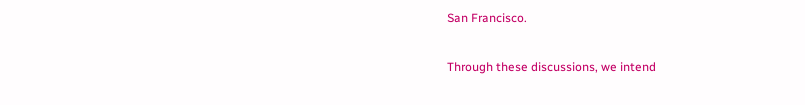San Francisco.

Through these discussions, we intend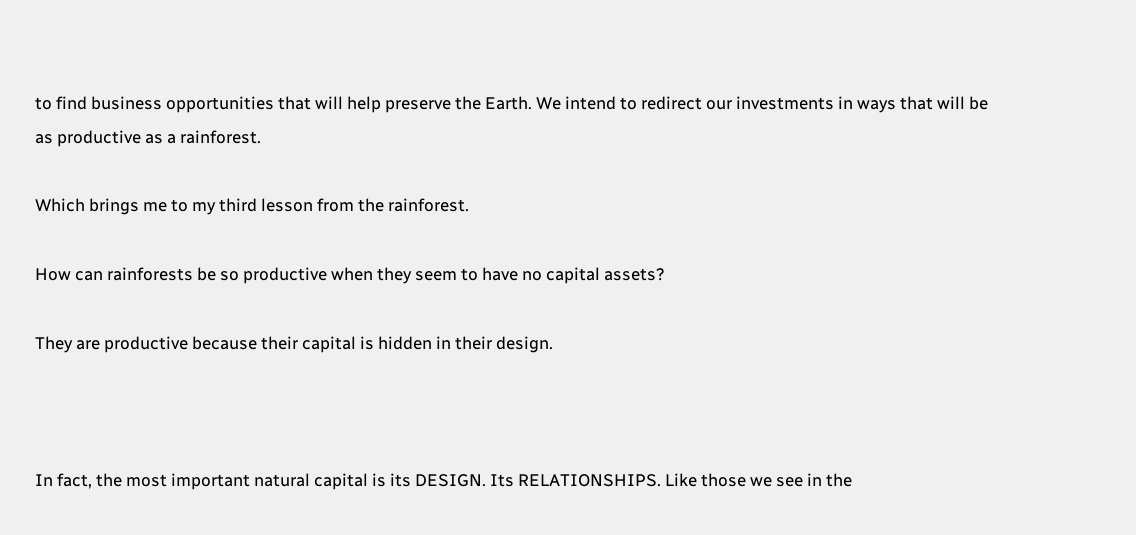to find business opportunities that will help preserve the Earth. We intend to redirect our investments in ways that will be as productive as a rainforest.

Which brings me to my third lesson from the rainforest.

How can rainforests be so productive when they seem to have no capital assets?

They are productive because their capital is hidden in their design.



In fact, the most important natural capital is its DESIGN. Its RELATIONSHIPS. Like those we see in the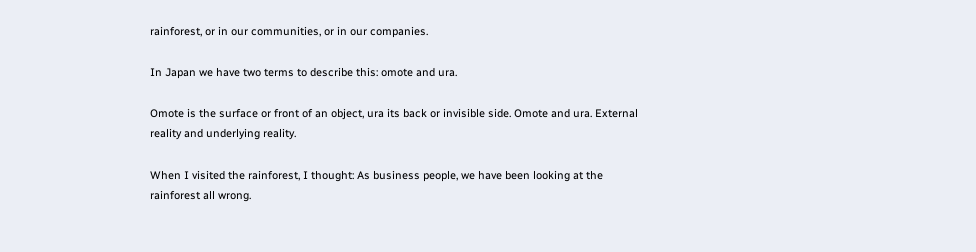rainforest, or in our communities, or in our companies.

In Japan we have two terms to describe this: omote and ura.

Omote is the surface or front of an object, ura its back or invisible side. Omote and ura. External reality and underlying reality.

When I visited the rainforest, I thought: As business people, we have been looking at the rainforest all wrong.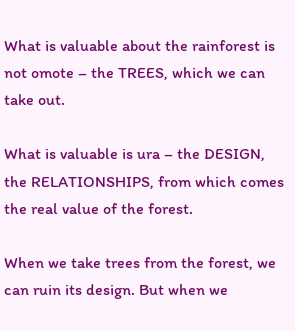What is valuable about the rainforest is not omote – the TREES, which we can take out.

What is valuable is ura – the DESIGN, the RELATIONSHIPS, from which comes the real value of the forest.

When we take trees from the forest, we can ruin its design. But when we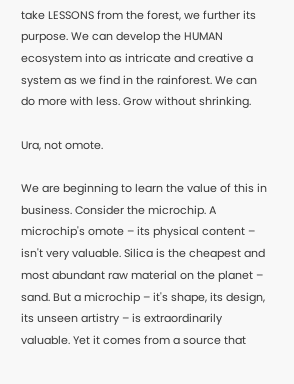take LESSONS from the forest, we further its purpose. We can develop the HUMAN ecosystem into as intricate and creative a system as we find in the rainforest. We can do more with less. Grow without shrinking.

Ura, not omote.

We are beginning to learn the value of this in business. Consider the microchip. A microchip's omote – its physical content – isn't very valuable. Silica is the cheapest and most abundant raw material on the planet – sand. But a microchip – it's shape, its design, its unseen artistry – is extraordinarily valuable. Yet it comes from a source that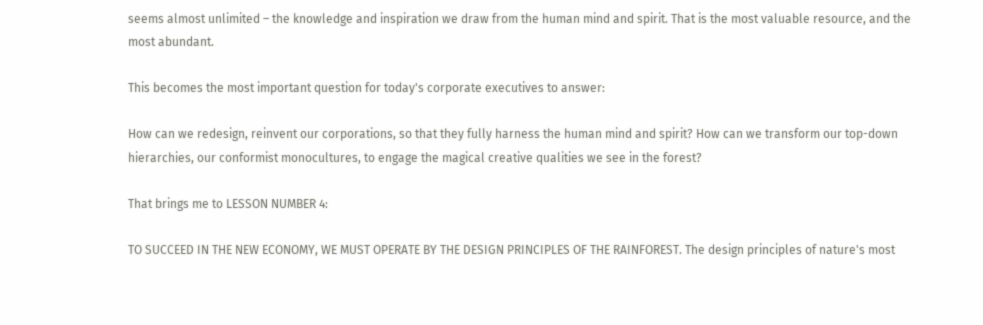seems almost unlimited – the knowledge and inspiration we draw from the human mind and spirit. That is the most valuable resource, and the most abundant.

This becomes the most important question for today's corporate executives to answer:

How can we redesign, reinvent our corporations, so that they fully harness the human mind and spirit? How can we transform our top-down hierarchies, our conformist monocultures, to engage the magical creative qualities we see in the forest?

That brings me to LESSON NUMBER 4:

TO SUCCEED IN THE NEW ECONOMY, WE MUST OPERATE BY THE DESIGN PRINCIPLES OF THE RAINFOREST. The design principles of nature's most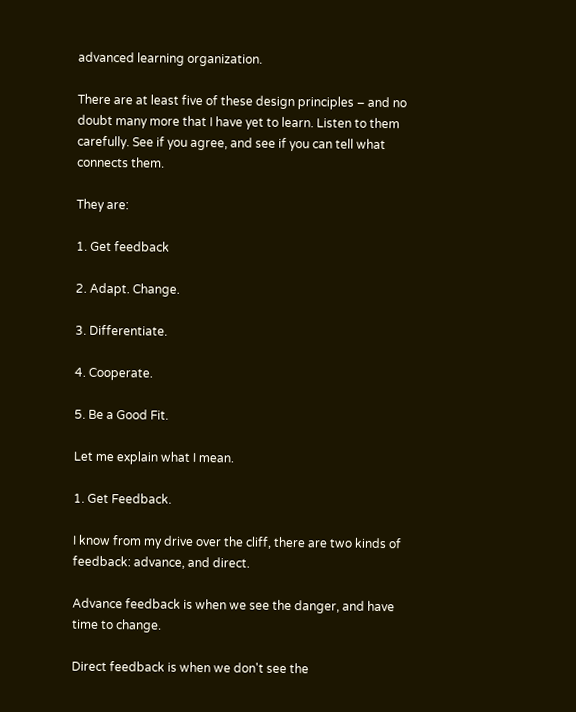advanced learning organization.

There are at least five of these design principles – and no doubt many more that I have yet to learn. Listen to them carefully. See if you agree, and see if you can tell what connects them.

They are:

1. Get feedback

2. Adapt. Change.

3. Differentiate.

4. Cooperate.

5. Be a Good Fit.

Let me explain what I mean.

1. Get Feedback.

I know from my drive over the cliff, there are two kinds of feedback: advance, and direct.

Advance feedback is when we see the danger, and have time to change.

Direct feedback is when we don't see the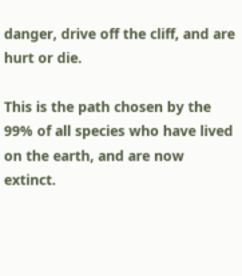danger, drive off the cliff, and are hurt or die.

This is the path chosen by the 99% of all species who have lived on the earth, and are now extinct.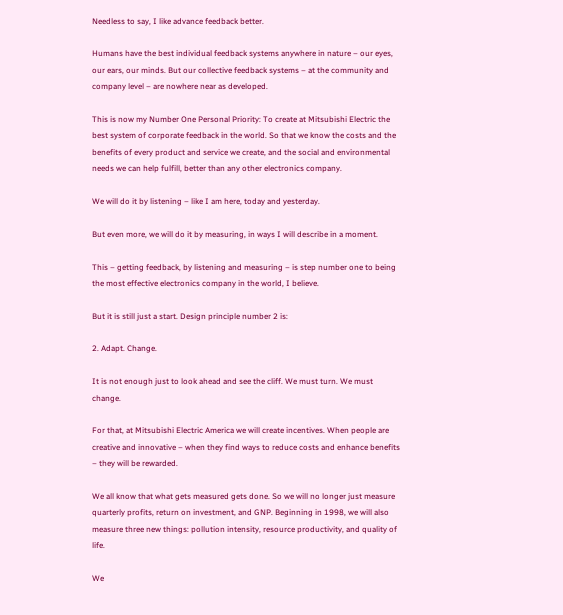Needless to say, I like advance feedback better.

Humans have the best individual feedback systems anywhere in nature – our eyes, our ears, our minds. But our collective feedback systems – at the community and company level – are nowhere near as developed.

This is now my Number One Personal Priority: To create at Mitsubishi Electric the best system of corporate feedback in the world. So that we know the costs and the benefits of every product and service we create, and the social and environmental needs we can help fulfill, better than any other electronics company.

We will do it by listening – like I am here, today and yesterday.

But even more, we will do it by measuring, in ways I will describe in a moment.

This – getting feedback, by listening and measuring – is step number one to being the most effective electronics company in the world, I believe.

But it is still just a start. Design principle number 2 is:

2. Adapt. Change.

It is not enough just to look ahead and see the cliff. We must turn. We must change.

For that, at Mitsubishi Electric America we will create incentives. When people are creative and innovative – when they find ways to reduce costs and enhance benefits – they will be rewarded.

We all know that what gets measured gets done. So we will no longer just measure quarterly profits, return on investment, and GNP. Beginning in 1998, we will also measure three new things: pollution intensity, resource productivity, and quality of life.

We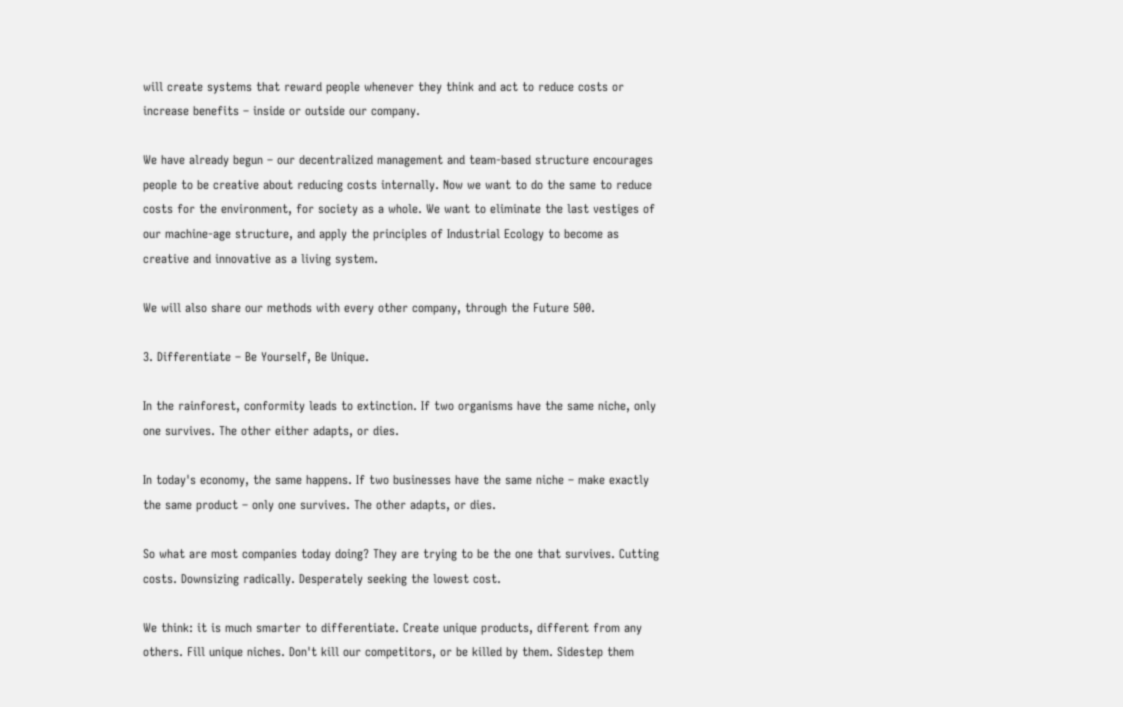will create systems that reward people whenever they think and act to reduce costs or increase benefits – inside or outside our company.

We have already begun – our decentralized management and team-based structure encourages people to be creative about reducing costs internally. Now we want to do the same to reduce costs for the environment, for society as a whole. We want to eliminate the last vestiges of our machine-age structure, and apply the principles of Industrial Ecology to become as creative and innovative as a living system.

We will also share our methods with every other company, through the Future 500.

3. Differentiate – Be Yourself, Be Unique.

In the rainforest, conformity leads to extinction. If two organisms have the same niche, only one survives. The other either adapts, or dies.

In today's economy, the same happens. If two businesses have the same niche – make exactly the same product – only one survives. The other adapts, or dies.

So what are most companies today doing? They are trying to be the one that survives. Cutting costs. Downsizing radically. Desperately seeking the lowest cost.

We think: it is much smarter to differentiate. Create unique products, different from any others. Fill unique niches. Don't kill our competitors, or be killed by them. Sidestep them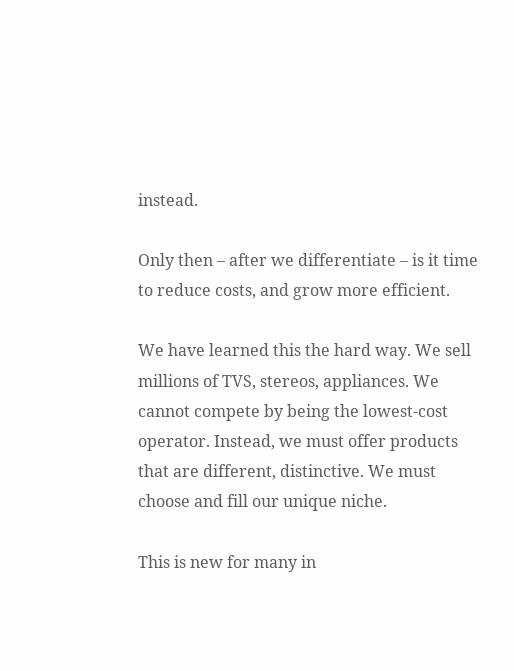instead.

Only then – after we differentiate – is it time to reduce costs, and grow more efficient.

We have learned this the hard way. We sell millions of TVS, stereos, appliances. We cannot compete by being the lowest-cost operator. Instead, we must offer products that are different, distinctive. We must choose and fill our unique niche.

This is new for many in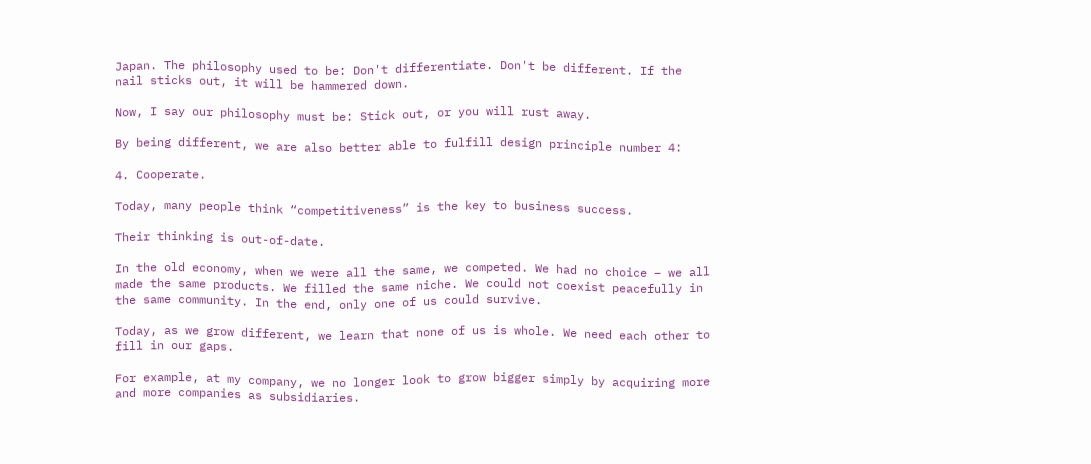Japan. The philosophy used to be: Don't differentiate. Don't be different. If the nail sticks out, it will be hammered down.

Now, I say our philosophy must be: Stick out, or you will rust away.

By being different, we are also better able to fulfill design principle number 4:

4. Cooperate.

Today, many people think “competitiveness” is the key to business success.

Their thinking is out-of-date.

In the old economy, when we were all the same, we competed. We had no choice – we all made the same products. We filled the same niche. We could not coexist peacefully in the same community. In the end, only one of us could survive.

Today, as we grow different, we learn that none of us is whole. We need each other to fill in our gaps.

For example, at my company, we no longer look to grow bigger simply by acquiring more and more companies as subsidiaries.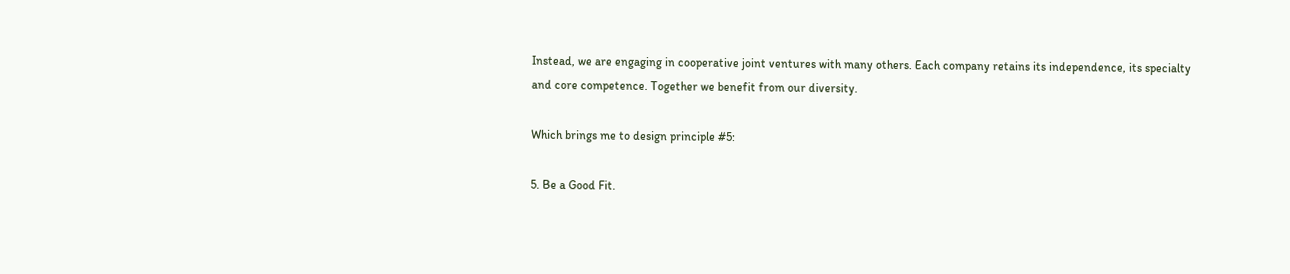Instead, we are engaging in cooperative joint ventures with many others. Each company retains its independence, its specialty and core competence. Together we benefit from our diversity.

Which brings me to design principle #5:

5. Be a Good Fit.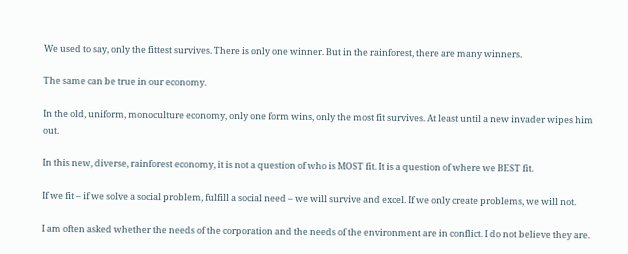We used to say, only the fittest survives. There is only one winner. But in the rainforest, there are many winners.

The same can be true in our economy.

In the old, uniform, monoculture economy, only one form wins, only the most fit survives. At least until a new invader wipes him out.

In this new, diverse, rainforest economy, it is not a question of who is MOST fit. It is a question of where we BEST fit.

If we fit – if we solve a social problem, fulfill a social need – we will survive and excel. If we only create problems, we will not.

I am often asked whether the needs of the corporation and the needs of the environment are in conflict. I do not believe they are.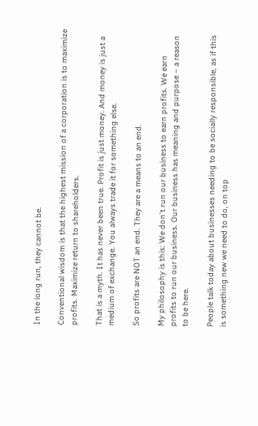In the long run, they cannot be.

Conventional wisdom is that the highest mission of a corporation is to maximize profits. Maximize return to shareholders.

That is a myth. It has never been true. Profit is just money. And money is just a medium of exchange. You always trade it for something else.

So profits are NOT an end. They are a means to an end.

My philosophy is this: We don't run our business to earn profits. We earn profits to run our business. Our business has meaning and purpose – a reason to be here.

People talk today about businesses needing to be socially responsible, as if this is something new we need to do, on top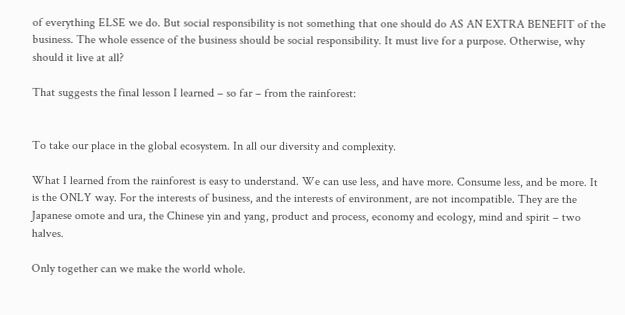of everything ELSE we do. But social responsibility is not something that one should do AS AN EXTRA BENEFIT of the business. The whole essence of the business should be social responsibility. It must live for a purpose. Otherwise, why should it live at all?

That suggests the final lesson I learned – so far – from the rainforest:


To take our place in the global ecosystem. In all our diversity and complexity.

What I learned from the rainforest is easy to understand. We can use less, and have more. Consume less, and be more. It is the ONLY way. For the interests of business, and the interests of environment, are not incompatible. They are the Japanese omote and ura, the Chinese yin and yang, product and process, economy and ecology, mind and spirit – two halves.

Only together can we make the world whole.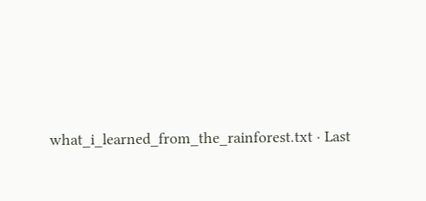what_i_learned_from_the_rainforest.txt · Last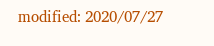modified: 2020/07/27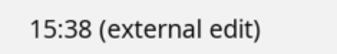15:38 (external edit)